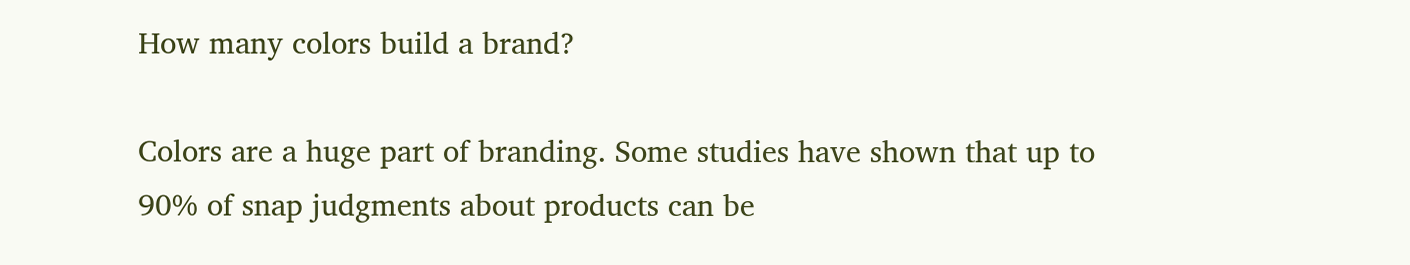How many colors build a brand?

Colors are a huge part of branding. Some studies have shown that up to 90% of snap judgments about products can be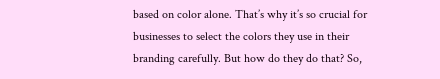based on color alone. That’s why it’s so crucial for businesses to select the colors they use in their branding carefully. But how do they do that? So,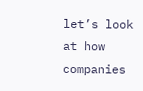let’s look at how companies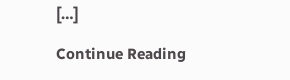[…]

Continue Reading